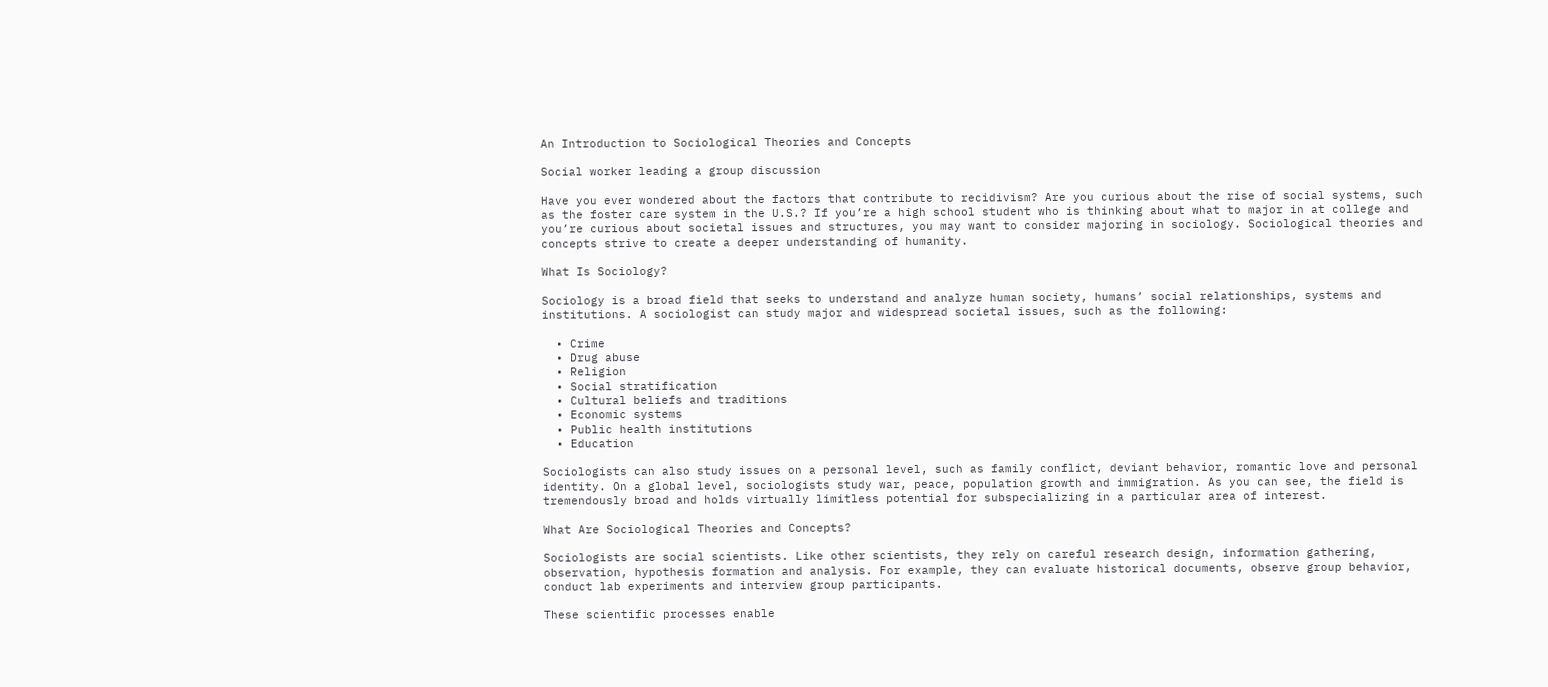An Introduction to Sociological Theories and Concepts

Social worker leading a group discussion

Have you ever wondered about the factors that contribute to recidivism? Are you curious about the rise of social systems, such as the foster care system in the U.S.? If you’re a high school student who is thinking about what to major in at college and you’re curious about societal issues and structures, you may want to consider majoring in sociology. Sociological theories and concepts strive to create a deeper understanding of humanity.

What Is Sociology?

Sociology is a broad field that seeks to understand and analyze human society, humans’ social relationships, systems and institutions. A sociologist can study major and widespread societal issues, such as the following:

  • Crime
  • Drug abuse
  • Religion
  • Social stratification
  • Cultural beliefs and traditions
  • Economic systems
  • Public health institutions
  • Education

Sociologists can also study issues on a personal level, such as family conflict, deviant behavior, romantic love and personal identity. On a global level, sociologists study war, peace, population growth and immigration. As you can see, the field is tremendously broad and holds virtually limitless potential for subspecializing in a particular area of interest.

What Are Sociological Theories and Concepts?

Sociologists are social scientists. Like other scientists, they rely on careful research design, information gathering, observation, hypothesis formation and analysis. For example, they can evaluate historical documents, observe group behavior, conduct lab experiments and interview group participants.

These scientific processes enable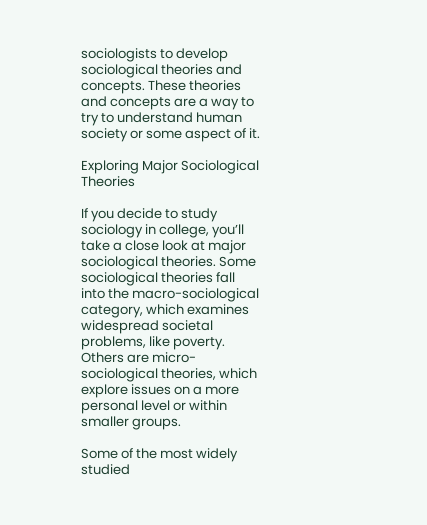sociologists to develop sociological theories and concepts. These theories and concepts are a way to try to understand human society or some aspect of it.

Exploring Major Sociological Theories

If you decide to study sociology in college, you’ll take a close look at major sociological theories. Some sociological theories fall into the macro-sociological category, which examines widespread societal problems, like poverty. Others are micro-sociological theories, which explore issues on a more personal level or within smaller groups.

Some of the most widely studied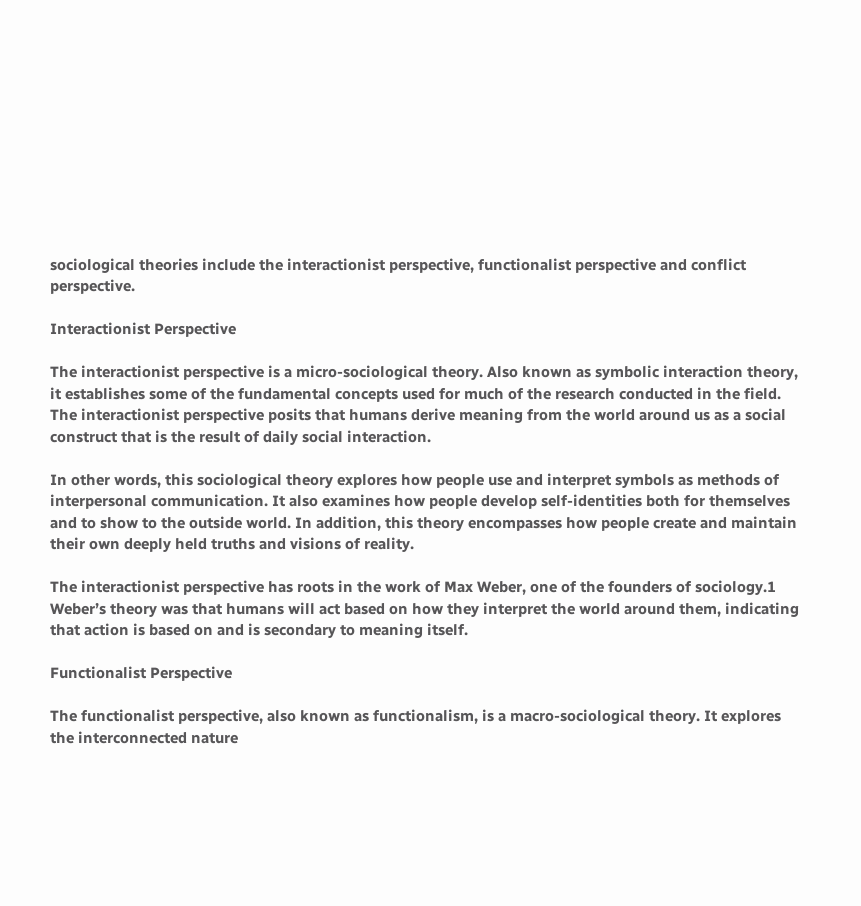sociological theories include the interactionist perspective, functionalist perspective and conflict perspective.

Interactionist Perspective

The interactionist perspective is a micro-sociological theory. Also known as symbolic interaction theory, it establishes some of the fundamental concepts used for much of the research conducted in the field. The interactionist perspective posits that humans derive meaning from the world around us as a social construct that is the result of daily social interaction.

In other words, this sociological theory explores how people use and interpret symbols as methods of interpersonal communication. It also examines how people develop self-identities both for themselves and to show to the outside world. In addition, this theory encompasses how people create and maintain their own deeply held truths and visions of reality.

The interactionist perspective has roots in the work of Max Weber, one of the founders of sociology.1 Weber’s theory was that humans will act based on how they interpret the world around them, indicating that action is based on and is secondary to meaning itself.

Functionalist Perspective

The functionalist perspective, also known as functionalism, is a macro-sociological theory. It explores the interconnected nature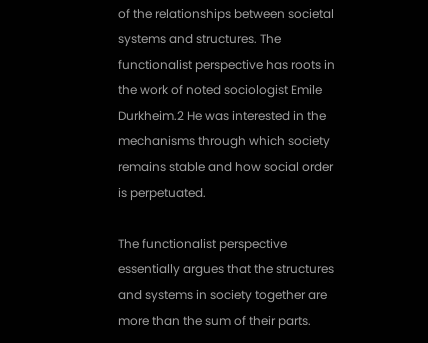of the relationships between societal systems and structures. The functionalist perspective has roots in the work of noted sociologist Emile Durkheim.2 He was interested in the mechanisms through which society remains stable and how social order is perpetuated.

The functionalist perspective essentially argues that the structures and systems in society together are more than the sum of their parts.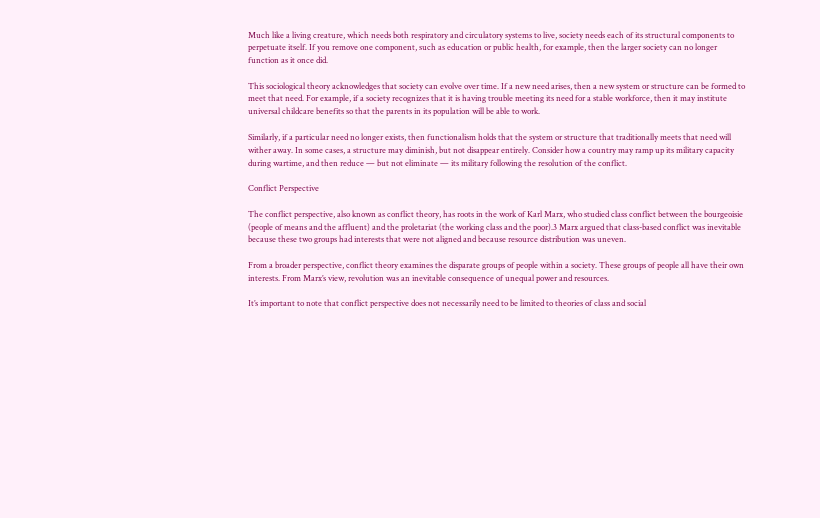Much like a living creature, which needs both respiratory and circulatory systems to live, society needs each of its structural components to perpetuate itself. If you remove one component, such as education or public health, for example, then the larger society can no longer function as it once did.

This sociological theory acknowledges that society can evolve over time. If a new need arises, then a new system or structure can be formed to meet that need. For example, if a society recognizes that it is having trouble meeting its need for a stable workforce, then it may institute universal childcare benefits so that the parents in its population will be able to work.

Similarly, if a particular need no longer exists, then functionalism holds that the system or structure that traditionally meets that need will wither away. In some cases, a structure may diminish, but not disappear entirely. Consider how a country may ramp up its military capacity during wartime, and then reduce — but not eliminate — its military following the resolution of the conflict.

Conflict Perspective

The conflict perspective, also known as conflict theory, has roots in the work of Karl Marx, who studied class conflict between the bourgeoisie (people of means and the affluent) and the proletariat (the working class and the poor).3 Marx argued that class-based conflict was inevitable because these two groups had interests that were not aligned and because resource distribution was uneven.

From a broader perspective, conflict theory examines the disparate groups of people within a society. These groups of people all have their own interests. From Marx’s view, revolution was an inevitable consequence of unequal power and resources.

It’s important to note that conflict perspective does not necessarily need to be limited to theories of class and social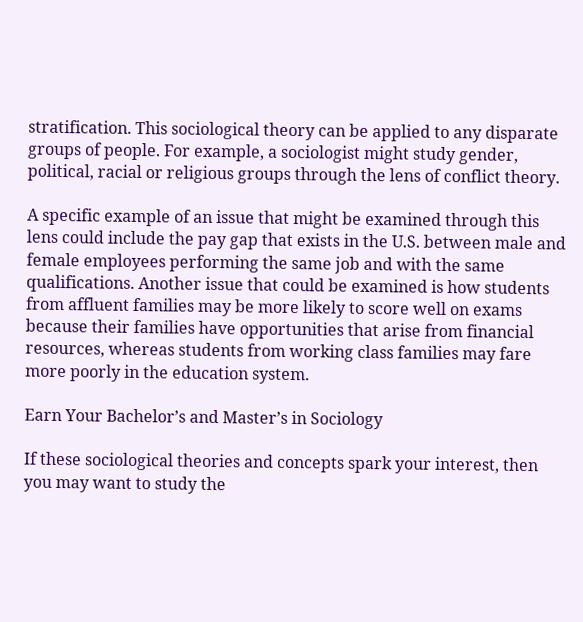stratification. This sociological theory can be applied to any disparate groups of people. For example, a sociologist might study gender, political, racial or religious groups through the lens of conflict theory.

A specific example of an issue that might be examined through this lens could include the pay gap that exists in the U.S. between male and female employees performing the same job and with the same qualifications. Another issue that could be examined is how students from affluent families may be more likely to score well on exams because their families have opportunities that arise from financial resources, whereas students from working class families may fare more poorly in the education system.

Earn Your Bachelor’s and Master’s in Sociology

If these sociological theories and concepts spark your interest, then you may want to study the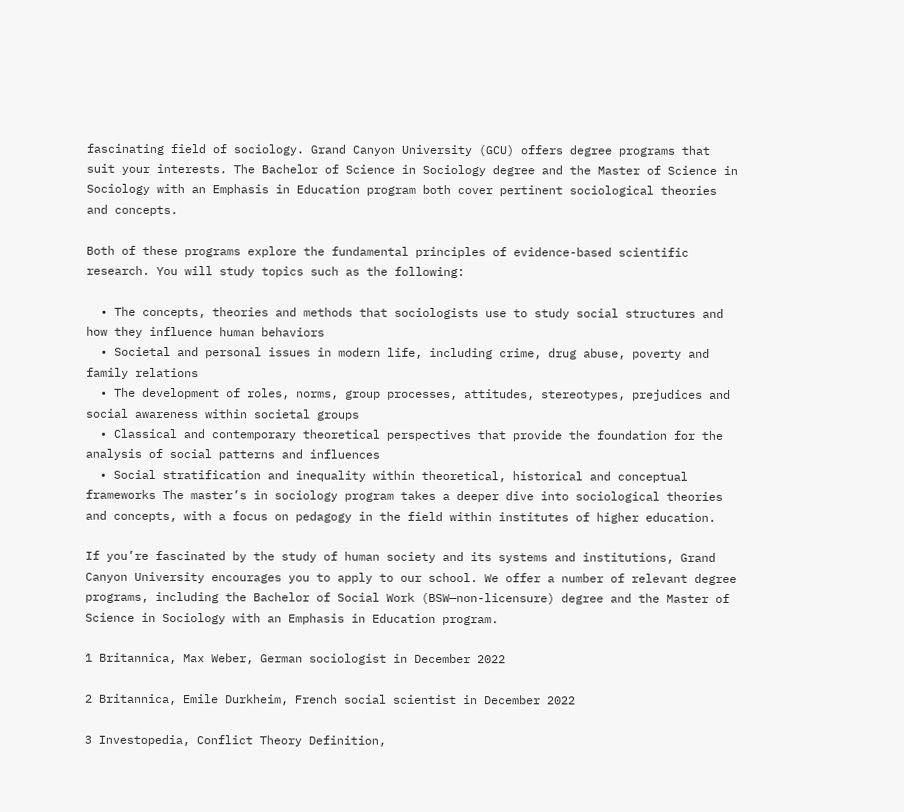fascinating field of sociology. Grand Canyon University (GCU) offers degree programs that suit your interests. The Bachelor of Science in Sociology degree and the Master of Science in Sociology with an Emphasis in Education program both cover pertinent sociological theories and concepts.

Both of these programs explore the fundamental principles of evidence-based scientific research. You will study topics such as the following:

  • The concepts, theories and methods that sociologists use to study social structures and how they influence human behaviors
  • Societal and personal issues in modern life, including crime, drug abuse, poverty and family relations
  • The development of roles, norms, group processes, attitudes, stereotypes, prejudices and social awareness within societal groups
  • Classical and contemporary theoretical perspectives that provide the foundation for the analysis of social patterns and influences
  • Social stratification and inequality within theoretical, historical and conceptual frameworks The master’s in sociology program takes a deeper dive into sociological theories and concepts, with a focus on pedagogy in the field within institutes of higher education.

If you’re fascinated by the study of human society and its systems and institutions, Grand Canyon University encourages you to apply to our school. We offer a number of relevant degree programs, including the Bachelor of Social Work (BSW—non-licensure) degree and the Master of Science in Sociology with an Emphasis in Education program.

1 Britannica, Max Weber, German sociologist in December 2022

2 Britannica, Emile Durkheim, French social scientist in December 2022

3 Investopedia, Conflict Theory Definition,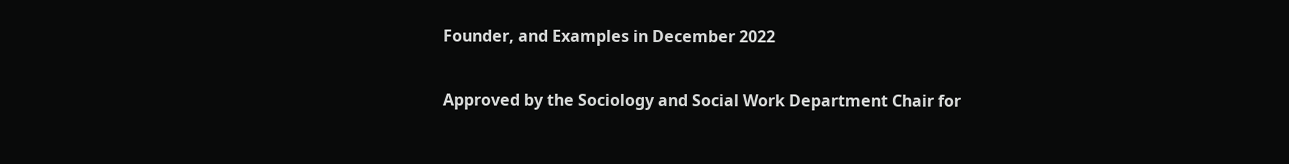Founder, and Examples in December 2022

Approved by the Sociology and Social Work Department Chair for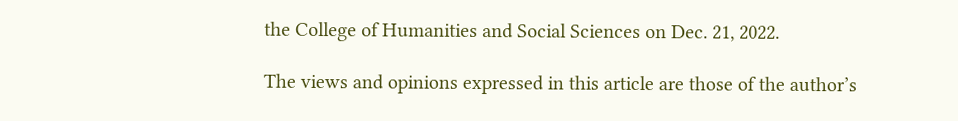the College of Humanities and Social Sciences on Dec. 21, 2022.

The views and opinions expressed in this article are those of the author’s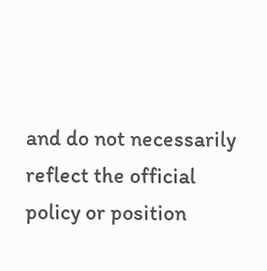and do not necessarily reflect the official policy or position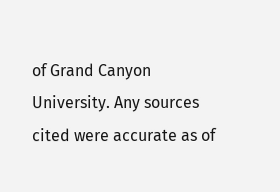of Grand Canyon University. Any sources cited were accurate as of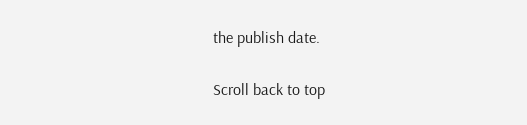the publish date.

Scroll back to top